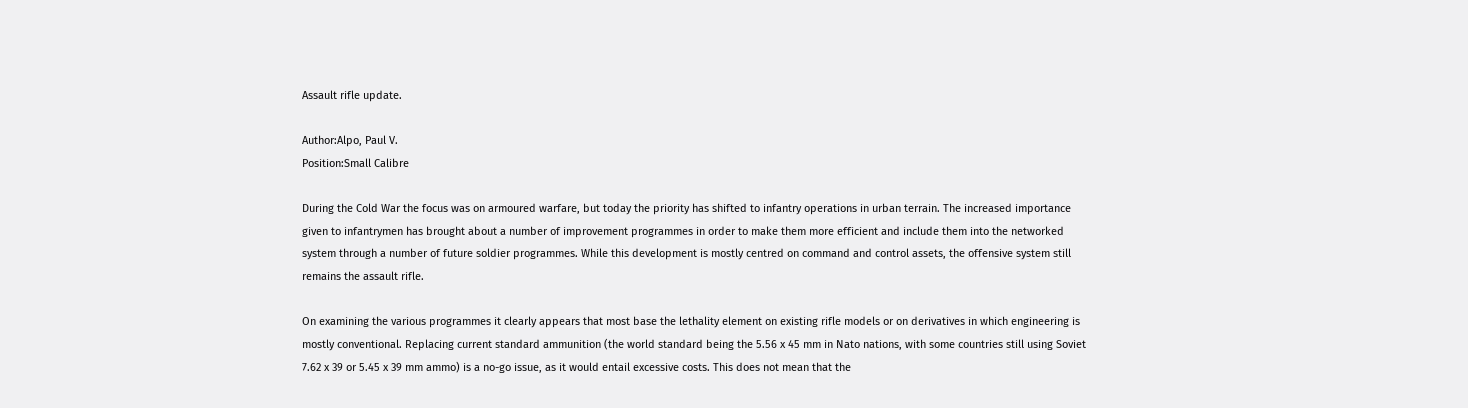Assault rifle update.

Author:Alpo, Paul V.
Position:Small Calibre

During the Cold War the focus was on armoured warfare, but today the priority has shifted to infantry operations in urban terrain. The increased importance given to infantrymen has brought about a number of improvement programmes in order to make them more efficient and include them into the networked system through a number of future soldier programmes. While this development is mostly centred on command and control assets, the offensive system still remains the assault rifle.

On examining the various programmes it clearly appears that most base the lethality element on existing rifle models or on derivatives in which engineering is mostly conventional. Replacing current standard ammunition (the world standard being the 5.56 x 45 mm in Nato nations, with some countries still using Soviet 7.62 x 39 or 5.45 x 39 mm ammo) is a no-go issue, as it would entail excessive costs. This does not mean that the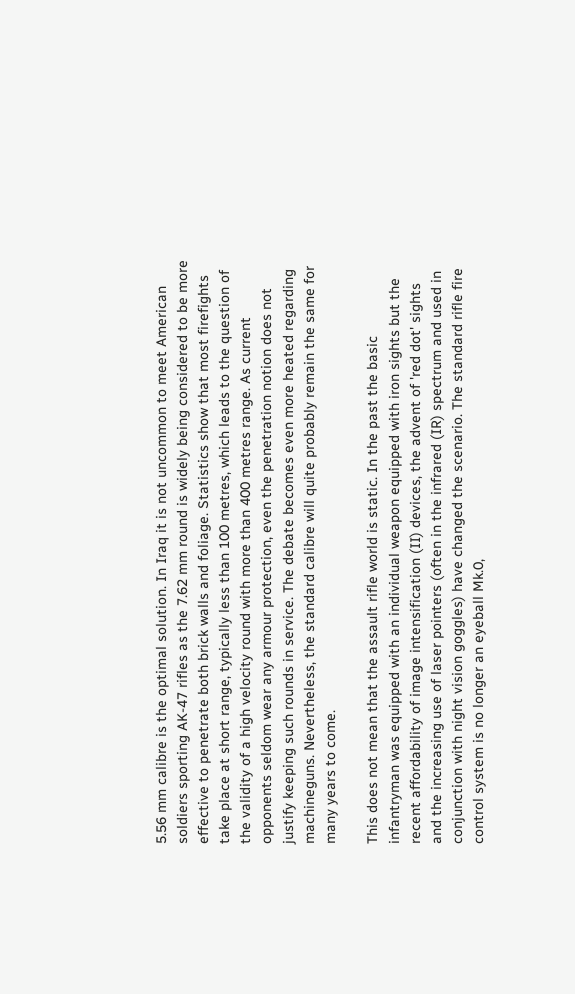5.56 mm calibre is the optimal solution. In Iraq it is not uncommon to meet American soldiers sporting AK-47 rifles as the 7.62 mm round is widely being considered to be more effective to penetrate both brick walls and foliage. Statistics show that most firefights take place at short range, typically less than 100 metres, which leads to the question of the validity of a high velocity round with more than 400 metres range. As current opponents seldom wear any armour protection, even the penetration notion does not justify keeping such rounds in service. The debate becomes even more heated regarding machineguns. Nevertheless, the standard calibre will quite probably remain the same for many years to come.

This does not mean that the assault rifle world is static. In the past the basic infantryman was equipped with an individual weapon equipped with iron sights but the recent affordability of image intensification (II) devices, the advent of 'red dot' sights and the increasing use of laser pointers (often in the infrared (IR) spectrum and used in conjunction with night vision goggles) have changed the scenario. The standard rifle fire control system is no longer an eyeball Mk.0,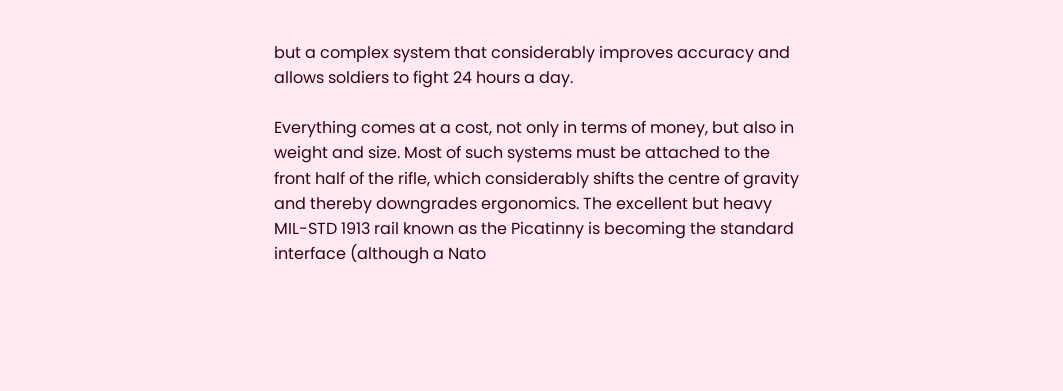but a complex system that considerably improves accuracy and allows soldiers to fight 24 hours a day.

Everything comes at a cost, not only in terms of money, but also in weight and size. Most of such systems must be attached to the front half of the rifle, which considerably shifts the centre of gravity and thereby downgrades ergonomics. The excellent but heavy MIL-STD 1913 rail known as the Picatinny is becoming the standard interface (although a Nato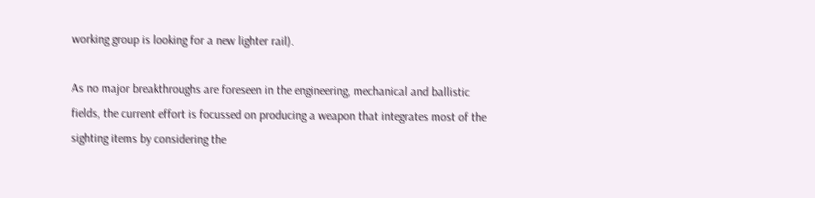working group is looking for a new lighter rail).

As no major breakthroughs are foreseen in the engineering, mechanical and ballistic fields, the current effort is focussed on producing a weapon that integrates most of the sighting items by considering the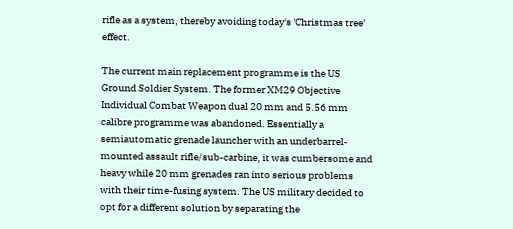rifle as a system, thereby avoiding today's 'Christmas tree' effect.

The current main replacement programme is the US Ground Soldier System. The former XM29 Objective Individual Combat Weapon dual 20 mm and 5.56 mm calibre programme was abandoned. Essentially a semiautomatic grenade launcher with an underbarrel-mounted assault rifle/sub-carbine, it was cumbersome and heavy while 20 mm grenades ran into serious problems with their time-fusing system. The US military decided to opt for a different solution by separating the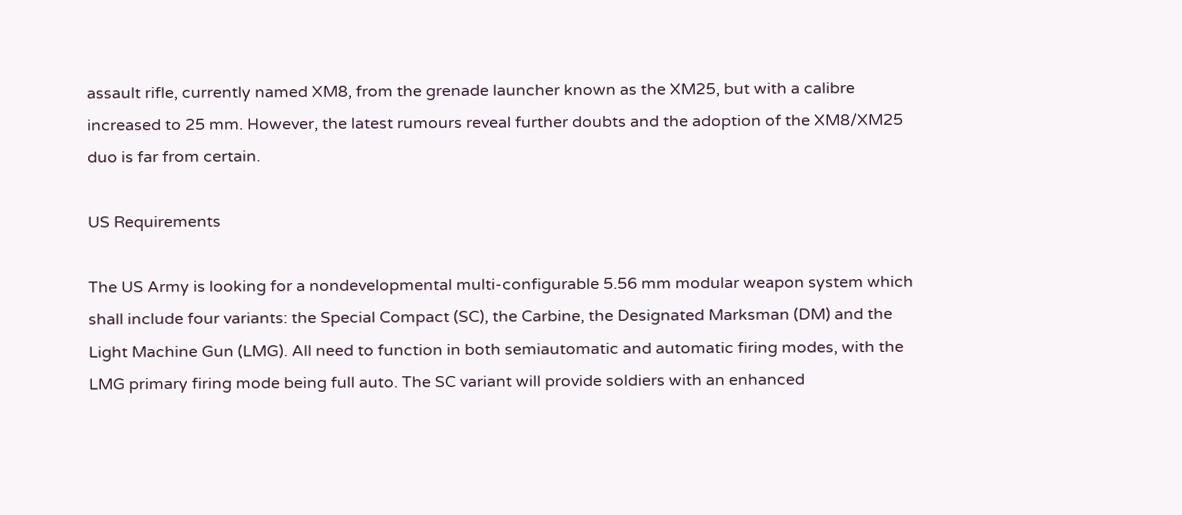assault rifle, currently named XM8, from the grenade launcher known as the XM25, but with a calibre increased to 25 mm. However, the latest rumours reveal further doubts and the adoption of the XM8/XM25 duo is far from certain.

US Requirements

The US Army is looking for a nondevelopmental multi-configurable 5.56 mm modular weapon system which shall include four variants: the Special Compact (SC), the Carbine, the Designated Marksman (DM) and the Light Machine Gun (LMG). All need to function in both semiautomatic and automatic firing modes, with the LMG primary firing mode being full auto. The SC variant will provide soldiers with an enhanced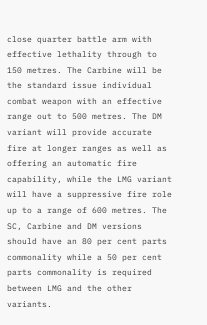close quarter battle arm with effective lethality through to 150 metres. The Carbine will be the standard issue individual combat weapon with an effective range out to 500 metres. The DM variant will provide accurate fire at longer ranges as well as offering an automatic fire capability, while the LMG variant will have a suppressive fire role up to a range of 600 metres. The SC, Carbine and DM versions should have an 80 per cent parts commonality while a 50 per cent parts commonality is required between LMG and the other variants.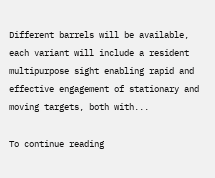Different barrels will be available, each variant will include a resident multipurpose sight enabling rapid and effective engagement of stationary and moving targets, both with...

To continue reading